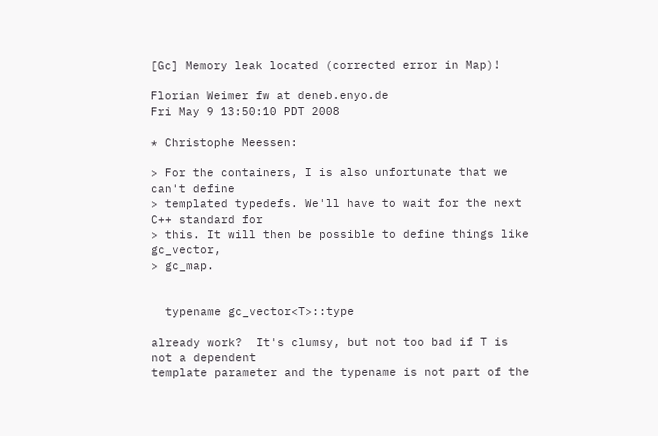[Gc] Memory leak located (corrected error in Map)!

Florian Weimer fw at deneb.enyo.de
Fri May 9 13:50:10 PDT 2008

* Christophe Meessen:

> For the containers, I is also unfortunate that we can't define
> templated typedefs. We'll have to wait for the next C++ standard for
> this. It will then be possible to define things like gc_vector,
> gc_map.


  typename gc_vector<T>::type

already work?  It's clumsy, but not too bad if T is not a dependent
template parameter and the typename is not part of the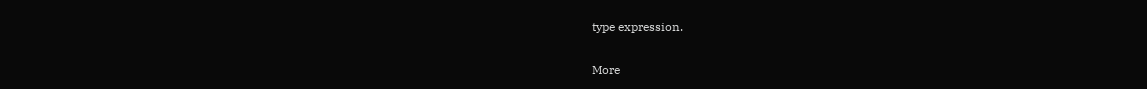type expression.

More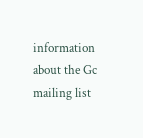information about the Gc mailing list